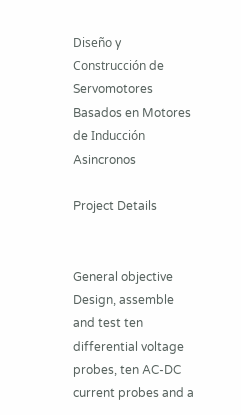Diseño y Construcción de Servomotores Basados en Motores de Inducción Asincronos

Project Details


General objective Design, assemble and test ten differential voltage probes, ten AC-DC current probes and a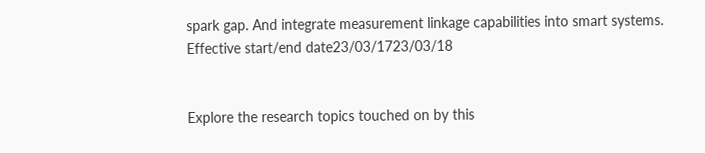spark gap. And integrate measurement linkage capabilities into smart systems.
Effective start/end date23/03/1723/03/18


Explore the research topics touched on by this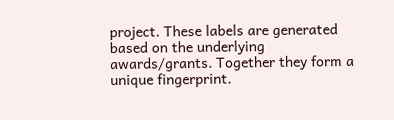project. These labels are generated based on the underlying awards/grants. Together they form a unique fingerprint.